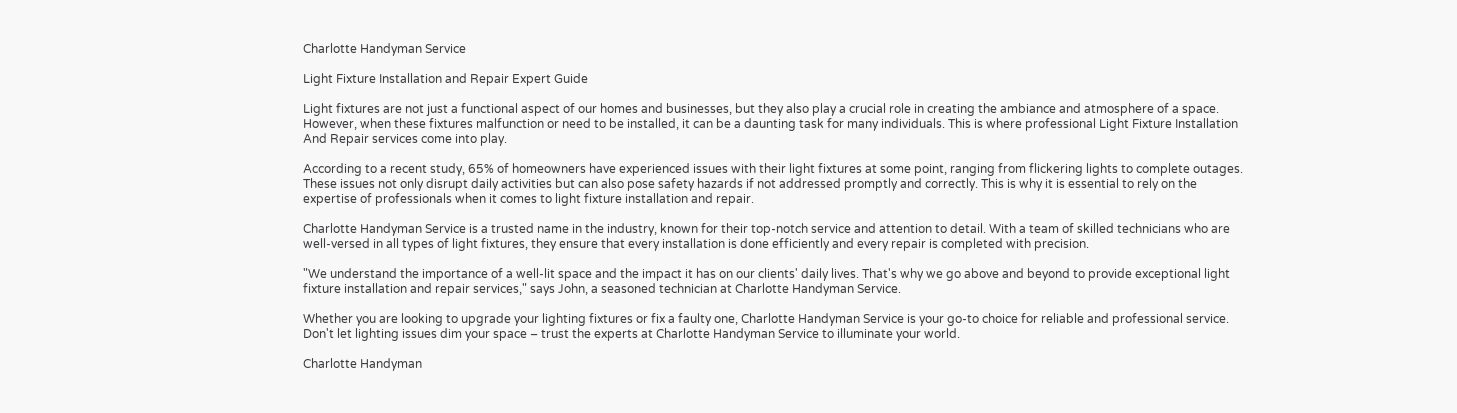Charlotte Handyman Service

Light Fixture Installation and Repair Expert Guide

Light fixtures are not just a functional aspect of our homes and businesses, but they also play a crucial role in creating the ambiance and atmosphere of a space. However, when these fixtures malfunction or need to be installed, it can be a daunting task for many individuals. This is where professional Light Fixture Installation And Repair services come into play.

According to a recent study, 65% of homeowners have experienced issues with their light fixtures at some point, ranging from flickering lights to complete outages. These issues not only disrupt daily activities but can also pose safety hazards if not addressed promptly and correctly. This is why it is essential to rely on the expertise of professionals when it comes to light fixture installation and repair.

Charlotte Handyman Service is a trusted name in the industry, known for their top-notch service and attention to detail. With a team of skilled technicians who are well-versed in all types of light fixtures, they ensure that every installation is done efficiently and every repair is completed with precision.

"We understand the importance of a well-lit space and the impact it has on our clients' daily lives. That's why we go above and beyond to provide exceptional light fixture installation and repair services," says John, a seasoned technician at Charlotte Handyman Service.

Whether you are looking to upgrade your lighting fixtures or fix a faulty one, Charlotte Handyman Service is your go-to choice for reliable and professional service. Don't let lighting issues dim your space – trust the experts at Charlotte Handyman Service to illuminate your world.

Charlotte Handyman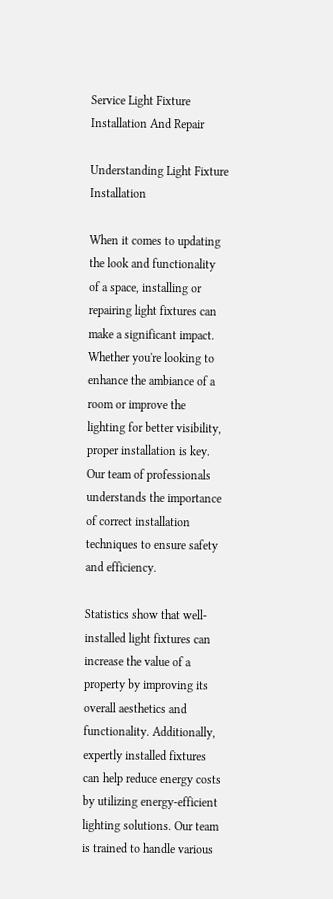Service Light Fixture Installation And Repair

Understanding Light Fixture Installation

When it comes to updating the look and functionality of a space, installing or repairing light fixtures can make a significant impact. Whether you're looking to enhance the ambiance of a room or improve the lighting for better visibility, proper installation is key. Our team of professionals understands the importance of correct installation techniques to ensure safety and efficiency.

Statistics show that well-installed light fixtures can increase the value of a property by improving its overall aesthetics and functionality. Additionally, expertly installed fixtures can help reduce energy costs by utilizing energy-efficient lighting solutions. Our team is trained to handle various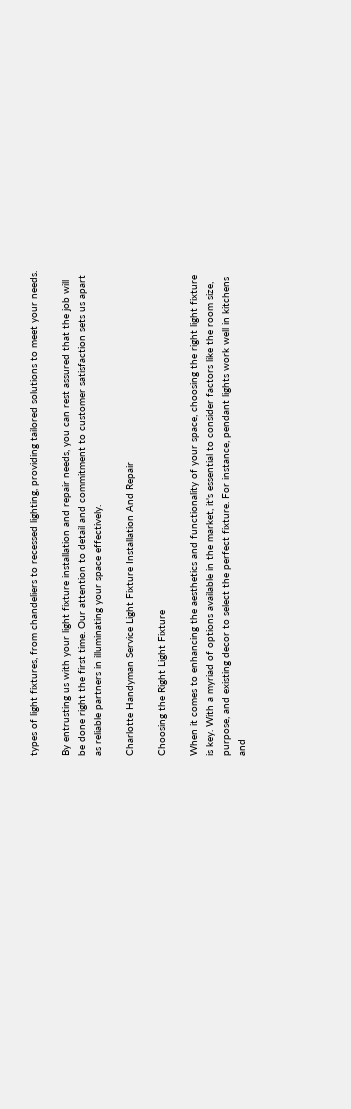types of light fixtures, from chandeliers to recessed lighting, providing tailored solutions to meet your needs.

By entrusting us with your light fixture installation and repair needs, you can rest assured that the job will be done right the first time. Our attention to detail and commitment to customer satisfaction sets us apart as reliable partners in illuminating your space effectively.

Charlotte Handyman Service Light Fixture Installation And Repair

Choosing the Right Light Fixture

When it comes to enhancing the aesthetics and functionality of your space, choosing the right light fixture is key. With a myriad of options available in the market, it's essential to consider factors like the room size, purpose, and existing decor to select the perfect fixture. For instance, pendant lights work well in kitchens and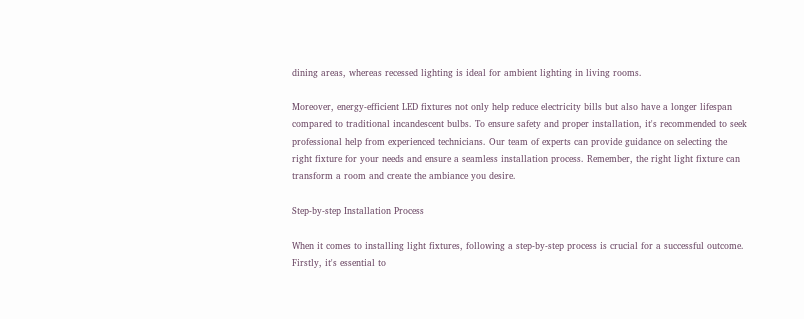dining areas, whereas recessed lighting is ideal for ambient lighting in living rooms.

Moreover, energy-efficient LED fixtures not only help reduce electricity bills but also have a longer lifespan compared to traditional incandescent bulbs. To ensure safety and proper installation, it's recommended to seek professional help from experienced technicians. Our team of experts can provide guidance on selecting the right fixture for your needs and ensure a seamless installation process. Remember, the right light fixture can transform a room and create the ambiance you desire.

Step-by-step Installation Process

When it comes to installing light fixtures, following a step-by-step process is crucial for a successful outcome. Firstly, it's essential to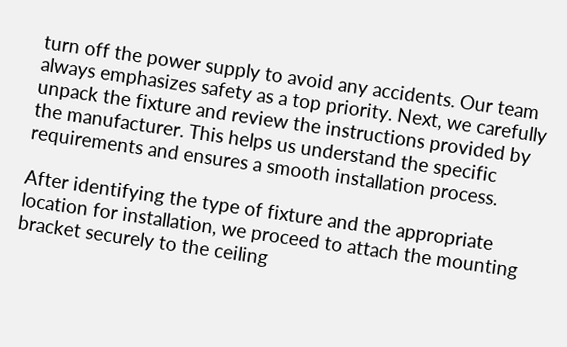turn off the power supply to avoid any accidents. Our team always emphasizes safety as a top priority. Next, we carefully unpack the fixture and review the instructions provided by the manufacturer. This helps us understand the specific requirements and ensures a smooth installation process.

After identifying the type of fixture and the appropriate location for installation, we proceed to attach the mounting bracket securely to the ceiling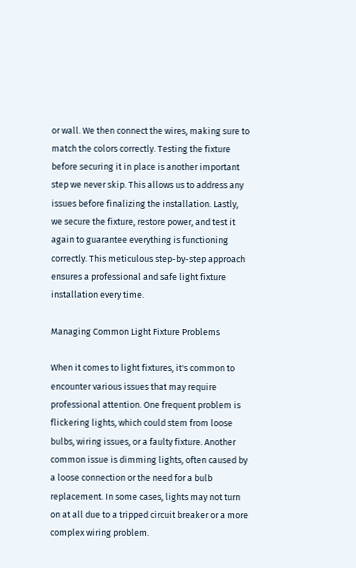or wall. We then connect the wires, making sure to match the colors correctly. Testing the fixture before securing it in place is another important step we never skip. This allows us to address any issues before finalizing the installation. Lastly, we secure the fixture, restore power, and test it again to guarantee everything is functioning correctly. This meticulous step-by-step approach ensures a professional and safe light fixture installation every time.

Managing Common Light Fixture Problems

When it comes to light fixtures, it's common to encounter various issues that may require professional attention. One frequent problem is flickering lights, which could stem from loose bulbs, wiring issues, or a faulty fixture. Another common issue is dimming lights, often caused by a loose connection or the need for a bulb replacement. In some cases, lights may not turn on at all due to a tripped circuit breaker or a more complex wiring problem.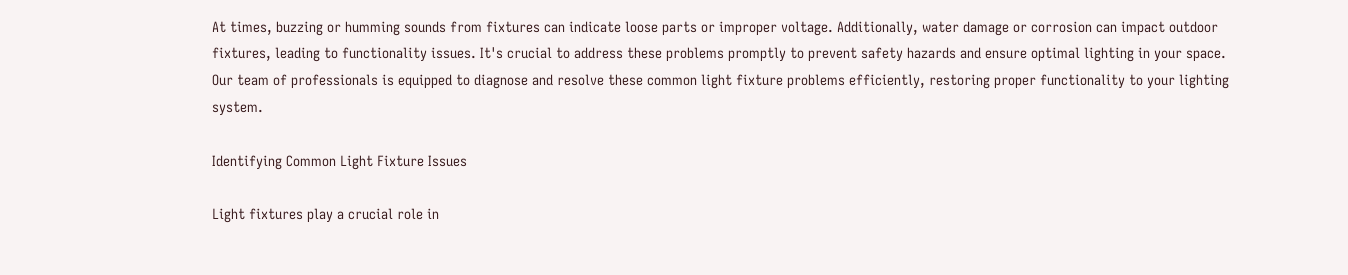At times, buzzing or humming sounds from fixtures can indicate loose parts or improper voltage. Additionally, water damage or corrosion can impact outdoor fixtures, leading to functionality issues. It's crucial to address these problems promptly to prevent safety hazards and ensure optimal lighting in your space. Our team of professionals is equipped to diagnose and resolve these common light fixture problems efficiently, restoring proper functionality to your lighting system.

Identifying Common Light Fixture Issues

Light fixtures play a crucial role in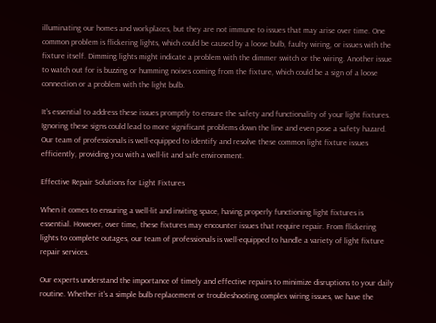illuminating our homes and workplaces, but they are not immune to issues that may arise over time. One common problem is flickering lights, which could be caused by a loose bulb, faulty wiring, or issues with the fixture itself. Dimming lights might indicate a problem with the dimmer switch or the wiring. Another issue to watch out for is buzzing or humming noises coming from the fixture, which could be a sign of a loose connection or a problem with the light bulb.

It's essential to address these issues promptly to ensure the safety and functionality of your light fixtures. Ignoring these signs could lead to more significant problems down the line and even pose a safety hazard. Our team of professionals is well-equipped to identify and resolve these common light fixture issues efficiently, providing you with a well-lit and safe environment.

Effective Repair Solutions for Light Fixtures

When it comes to ensuring a well-lit and inviting space, having properly functioning light fixtures is essential. However, over time, these fixtures may encounter issues that require repair. From flickering lights to complete outages, our team of professionals is well-equipped to handle a variety of light fixture repair services.

Our experts understand the importance of timely and effective repairs to minimize disruptions to your daily routine. Whether it's a simple bulb replacement or troubleshooting complex wiring issues, we have the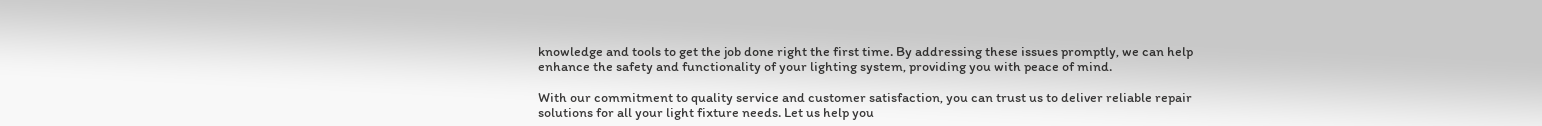knowledge and tools to get the job done right the first time. By addressing these issues promptly, we can help enhance the safety and functionality of your lighting system, providing you with peace of mind.

With our commitment to quality service and customer satisfaction, you can trust us to deliver reliable repair solutions for all your light fixture needs. Let us help you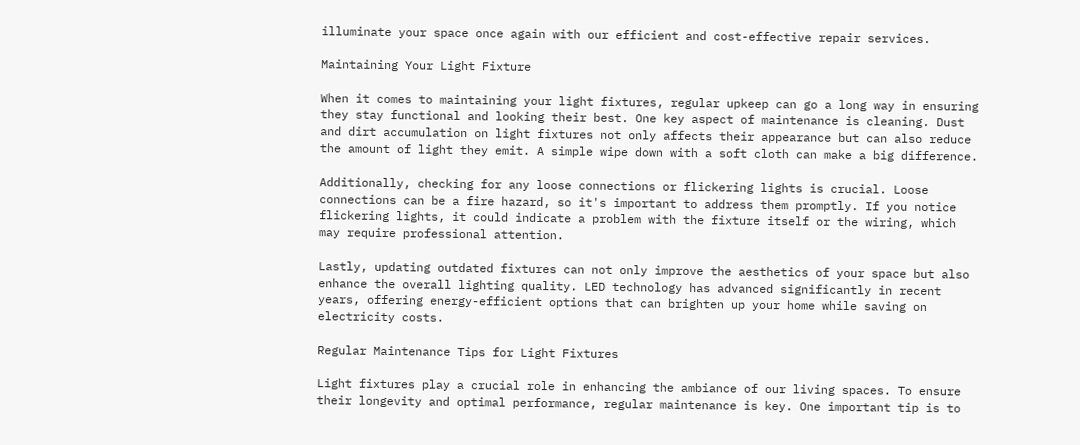illuminate your space once again with our efficient and cost-effective repair services.

Maintaining Your Light Fixture

When it comes to maintaining your light fixtures, regular upkeep can go a long way in ensuring they stay functional and looking their best. One key aspect of maintenance is cleaning. Dust and dirt accumulation on light fixtures not only affects their appearance but can also reduce the amount of light they emit. A simple wipe down with a soft cloth can make a big difference.

Additionally, checking for any loose connections or flickering lights is crucial. Loose connections can be a fire hazard, so it's important to address them promptly. If you notice flickering lights, it could indicate a problem with the fixture itself or the wiring, which may require professional attention.

Lastly, updating outdated fixtures can not only improve the aesthetics of your space but also enhance the overall lighting quality. LED technology has advanced significantly in recent years, offering energy-efficient options that can brighten up your home while saving on electricity costs.

Regular Maintenance Tips for Light Fixtures

Light fixtures play a crucial role in enhancing the ambiance of our living spaces. To ensure their longevity and optimal performance, regular maintenance is key. One important tip is to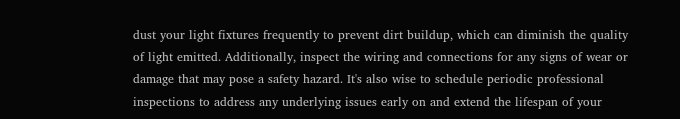dust your light fixtures frequently to prevent dirt buildup, which can diminish the quality of light emitted. Additionally, inspect the wiring and connections for any signs of wear or damage that may pose a safety hazard. It's also wise to schedule periodic professional inspections to address any underlying issues early on and extend the lifespan of your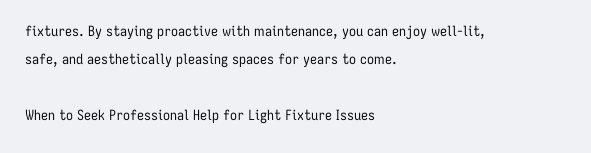fixtures. By staying proactive with maintenance, you can enjoy well-lit, safe, and aesthetically pleasing spaces for years to come.

When to Seek Professional Help for Light Fixture Issues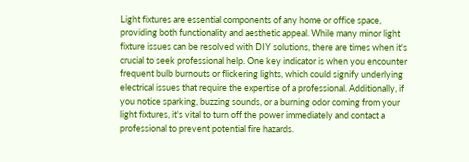Light fixtures are essential components of any home or office space, providing both functionality and aesthetic appeal. While many minor light fixture issues can be resolved with DIY solutions, there are times when it's crucial to seek professional help. One key indicator is when you encounter frequent bulb burnouts or flickering lights, which could signify underlying electrical issues that require the expertise of a professional. Additionally, if you notice sparking, buzzing sounds, or a burning odor coming from your light fixtures, it's vital to turn off the power immediately and contact a professional to prevent potential fire hazards.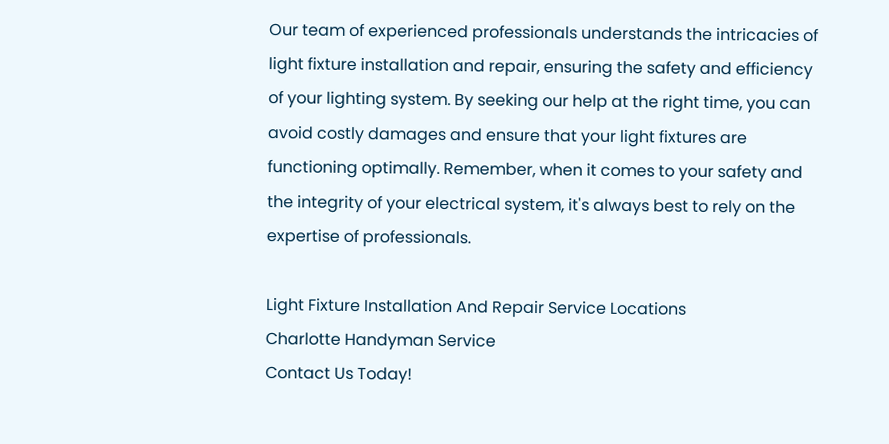Our team of experienced professionals understands the intricacies of light fixture installation and repair, ensuring the safety and efficiency of your lighting system. By seeking our help at the right time, you can avoid costly damages and ensure that your light fixtures are functioning optimally. Remember, when it comes to your safety and the integrity of your electrical system, it's always best to rely on the expertise of professionals.

Light Fixture Installation And Repair Service Locations
Charlotte Handyman Service
Contact Us Today!